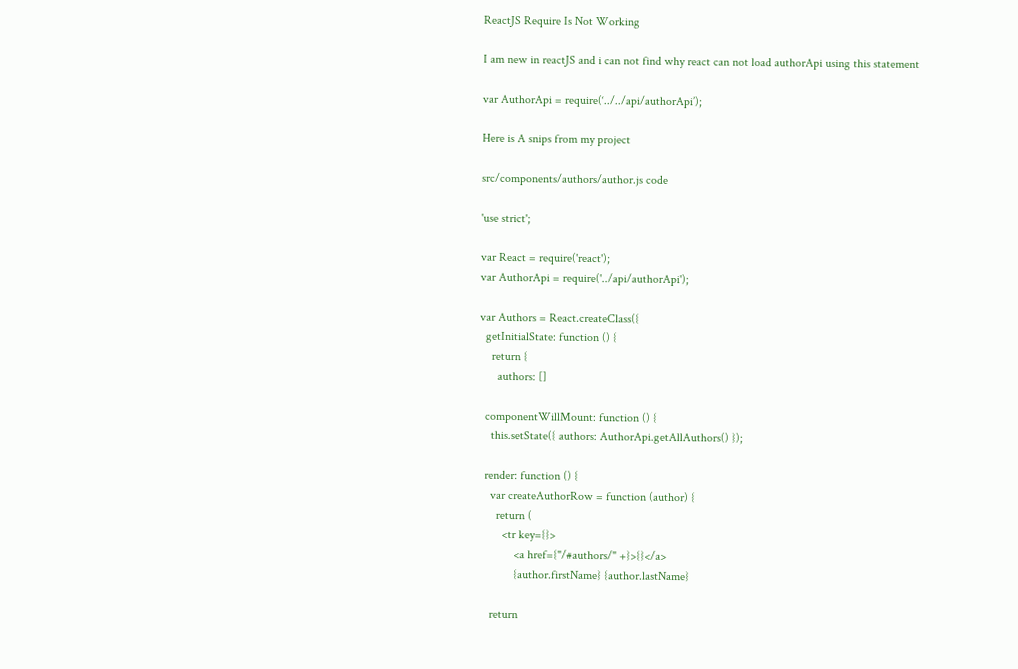ReactJS Require Is Not Working

I am new in reactJS and i can not find why react can not load authorApi using this statement

var AuthorApi = require(‘../../api/authorApi’);

Here is A snips from my project

src/components/authors/author.js code

'use strict';

var React = require('react');
var AuthorApi = require('../api/authorApi');

var Authors = React.createClass({
  getInitialState: function () {
    return {
      authors: []

  componentWillMount: function () {
    this.setState({ authors: AuthorApi.getAllAuthors() });

  render: function () {
    var createAuthorRow = function (author) {
      return (
        <tr key={}>
            <a href={"/#authors/" +}>{}</a>
            {author.firstName} {author.lastName}

    return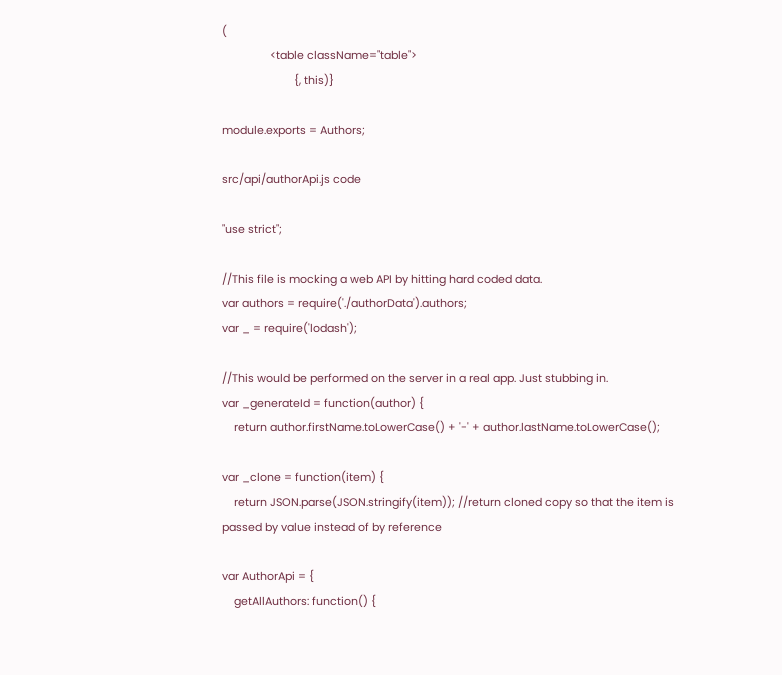(
                <table className="table">
                        {, this)}

module.exports = Authors;

src/api/authorApi.js code

"use strict";

//This file is mocking a web API by hitting hard coded data.
var authors = require('./authorData').authors;
var _ = require('lodash');

//This would be performed on the server in a real app. Just stubbing in.
var _generateId = function(author) {
    return author.firstName.toLowerCase() + '-' + author.lastName.toLowerCase();

var _clone = function(item) {
    return JSON.parse(JSON.stringify(item)); //return cloned copy so that the item is passed by value instead of by reference

var AuthorApi = {
    getAllAuthors: function() {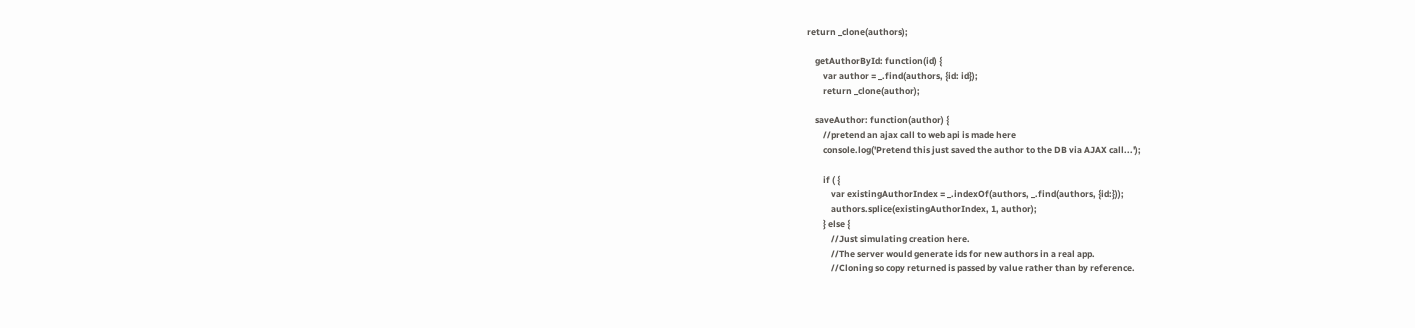return _clone(authors);

    getAuthorById: function(id) {
        var author = _.find(authors, {id: id});
        return _clone(author);

    saveAuthor: function(author) {
        //pretend an ajax call to web api is made here
        console.log('Pretend this just saved the author to the DB via AJAX call...');

        if ( {
            var existingAuthorIndex = _.indexOf(authors, _.find(authors, {id:}));
            authors.splice(existingAuthorIndex, 1, author);
        } else {
            //Just simulating creation here.
            //The server would generate ids for new authors in a real app.
            //Cloning so copy returned is passed by value rather than by reference.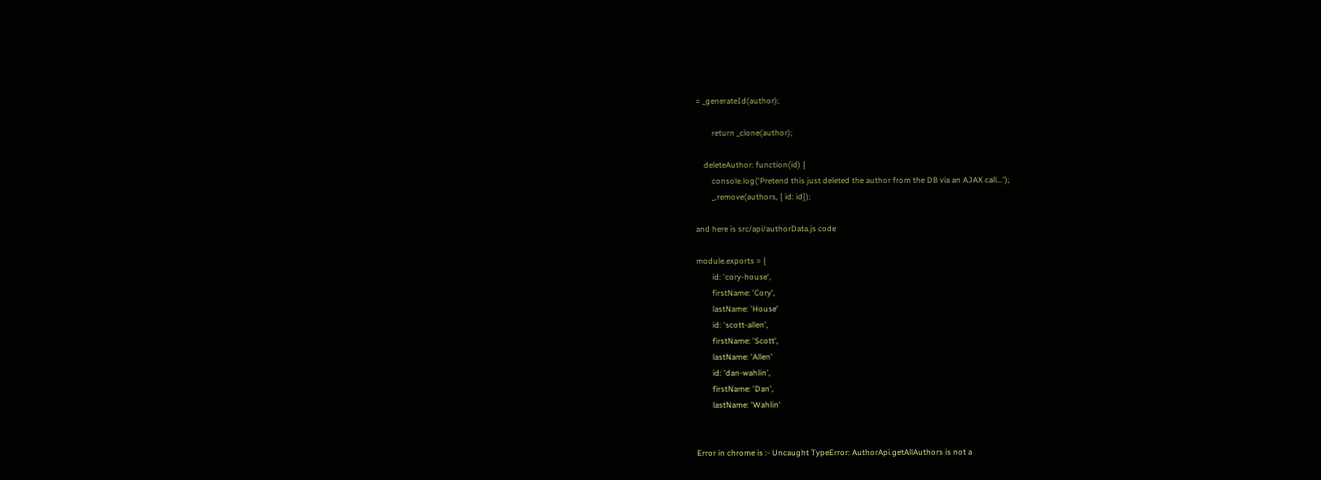= _generateId(author);

        return _clone(author);

    deleteAuthor: function(id) {
        console.log('Pretend this just deleted the author from the DB via an AJAX call...');
        _.remove(authors, { id: id});

and here is src/api/authorData.js code

module.exports = {
        id: 'cory-house',
        firstName: 'Cory',
        lastName: 'House'
        id: 'scott-allen',
        firstName: 'Scott',
        lastName: 'Allen'
        id: 'dan-wahlin',
        firstName: 'Dan',
        lastName: 'Wahlin'


Error in chrome is :- Uncaught TypeError: AuthorApi.getAllAuthors is not a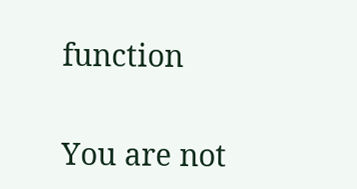function


You are not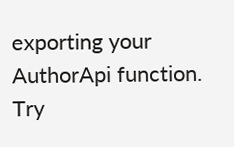exporting your AuthorApi function. Try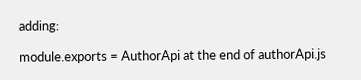adding:

module.exports = AuthorApi at the end of authorApi.js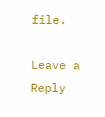file.

Leave a Reply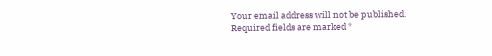Your email address will not be published. Required fields are marked *